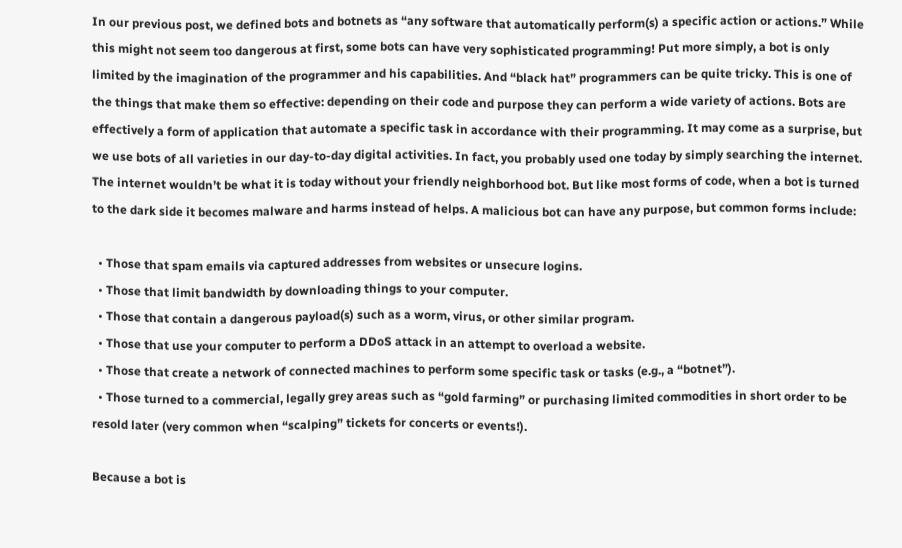In our previous post, we defined bots and botnets as “any software that automatically perform(s) a specific action or actions.” While this might not seem too dangerous at first, some bots can have very sophisticated programming! Put more simply, a bot is only limited by the imagination of the programmer and his capabilities. And “black hat” programmers can be quite tricky. This is one of the things that make them so effective: depending on their code and purpose they can perform a wide variety of actions. Bots are effectively a form of application that automate a specific task in accordance with their programming. It may come as a surprise, but we use bots of all varieties in our day-to-day digital activities. In fact, you probably used one today by simply searching the internet. The internet wouldn’t be what it is today without your friendly neighborhood bot. But like most forms of code, when a bot is turned to the dark side it becomes malware and harms instead of helps. A malicious bot can have any purpose, but common forms include:

  • Those that spam emails via captured addresses from websites or unsecure logins.
  • Those that limit bandwidth by downloading things to your computer.
  • Those that contain a dangerous payload(s) such as a worm, virus, or other similar program.
  • Those that use your computer to perform a DDoS attack in an attempt to overload a website.
  • Those that create a network of connected machines to perform some specific task or tasks (e.g., a “botnet”).
  • Those turned to a commercial, legally grey areas such as “gold farming” or purchasing limited commodities in short order to be resold later (very common when “scalping” tickets for concerts or events!).

Because a bot is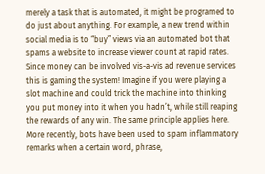merely a task that is automated, it might be programed to do just about anything. For example, a new trend within social media is to “buy” views via an automated bot that spams a website to increase viewer count at rapid rates. Since money can be involved vis-a-vis ad revenue services this is gaming the system! Imagine if you were playing a slot machine and could trick the machine into thinking you put money into it when you hadn’t, while still reaping the rewards of any win. The same principle applies here. More recently, bots have been used to spam inflammatory remarks when a certain word, phrase,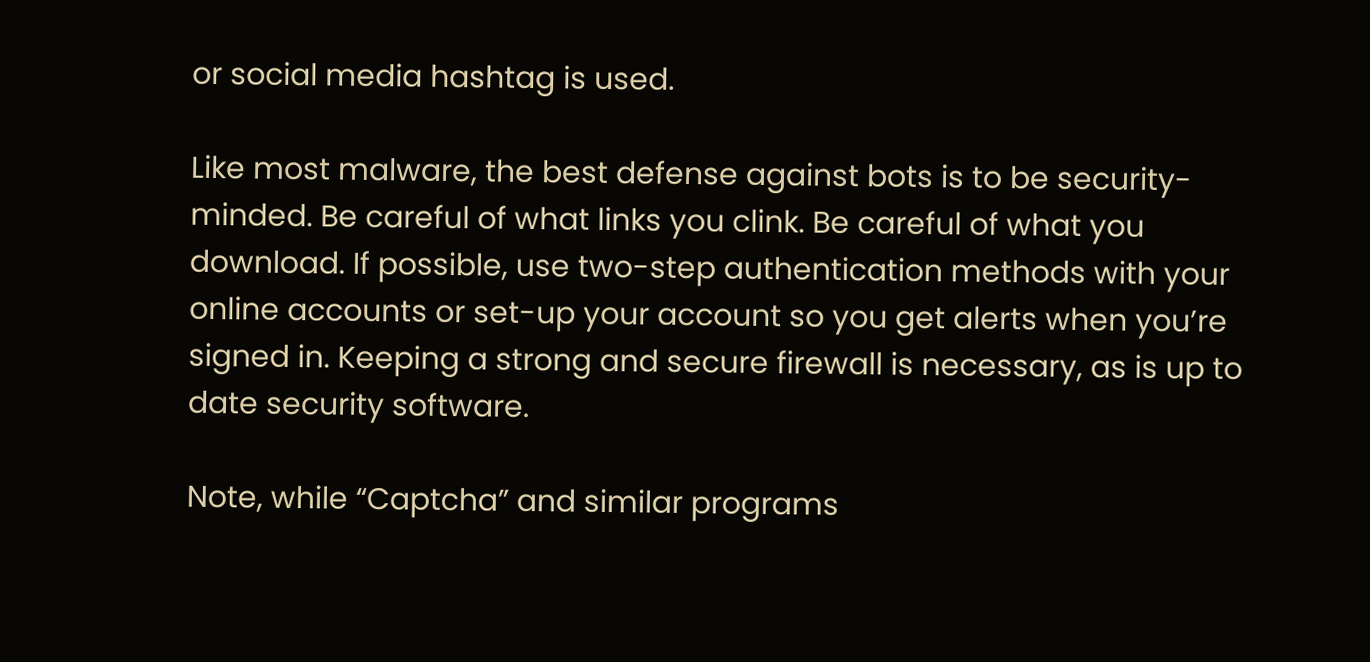or social media hashtag is used.

Like most malware, the best defense against bots is to be security-minded. Be careful of what links you clink. Be careful of what you download. If possible, use two-step authentication methods with your online accounts or set-up your account so you get alerts when you’re signed in. Keeping a strong and secure firewall is necessary, as is up to date security software.

Note, while “Captcha” and similar programs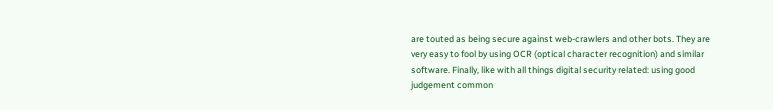are touted as being secure against web-crawlers and other bots. They are very easy to fool by using OCR (optical character recognition) and similar software. Finally, like with all things digital security related: using good judgement common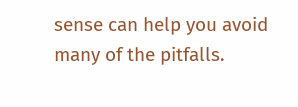sense can help you avoid many of the pitfalls.